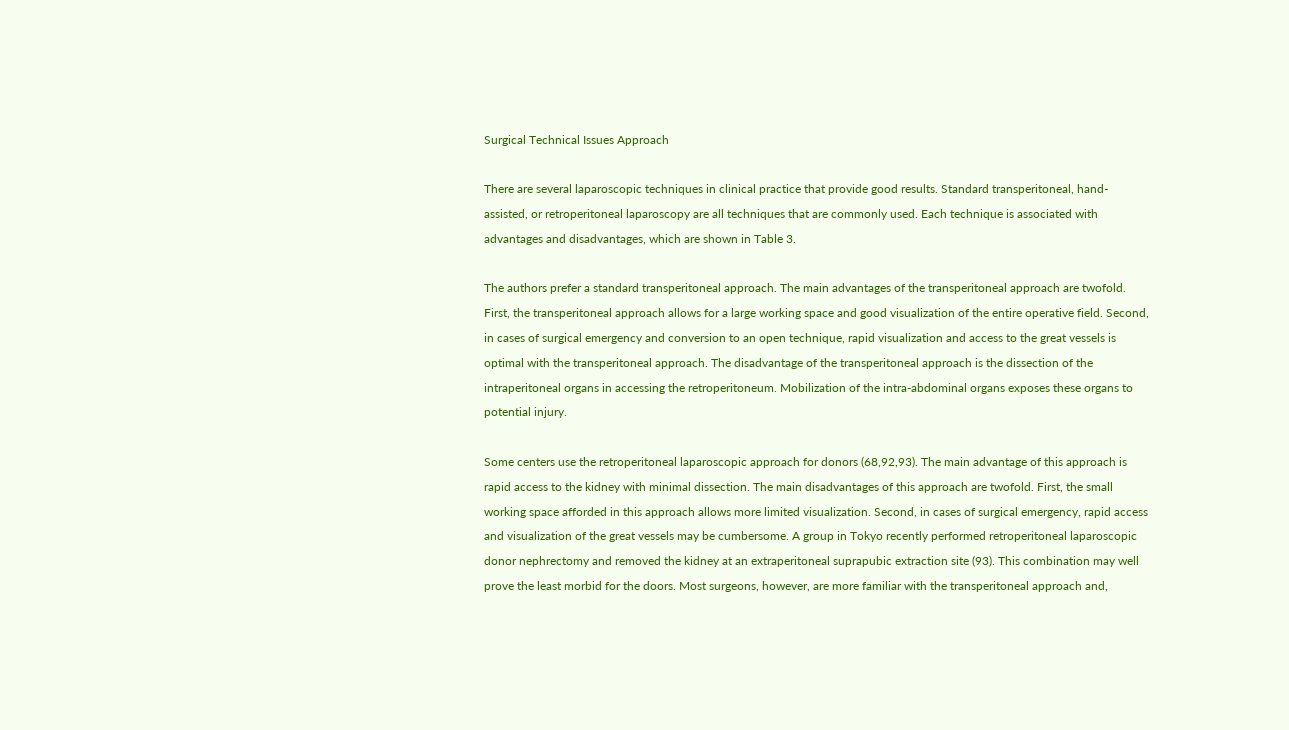Surgical Technical Issues Approach

There are several laparoscopic techniques in clinical practice that provide good results. Standard transperitoneal, hand-assisted, or retroperitoneal laparoscopy are all techniques that are commonly used. Each technique is associated with advantages and disadvantages, which are shown in Table 3.

The authors prefer a standard transperitoneal approach. The main advantages of the transperitoneal approach are twofold. First, the transperitoneal approach allows for a large working space and good visualization of the entire operative field. Second, in cases of surgical emergency and conversion to an open technique, rapid visualization and access to the great vessels is optimal with the transperitoneal approach. The disadvantage of the transperitoneal approach is the dissection of the intraperitoneal organs in accessing the retroperitoneum. Mobilization of the intra-abdominal organs exposes these organs to potential injury.

Some centers use the retroperitoneal laparoscopic approach for donors (68,92,93). The main advantage of this approach is rapid access to the kidney with minimal dissection. The main disadvantages of this approach are twofold. First, the small working space afforded in this approach allows more limited visualization. Second, in cases of surgical emergency, rapid access and visualization of the great vessels may be cumbersome. A group in Tokyo recently performed retroperitoneal laparoscopic donor nephrectomy and removed the kidney at an extraperitoneal suprapubic extraction site (93). This combination may well prove the least morbid for the doors. Most surgeons, however, are more familiar with the transperitoneal approach and,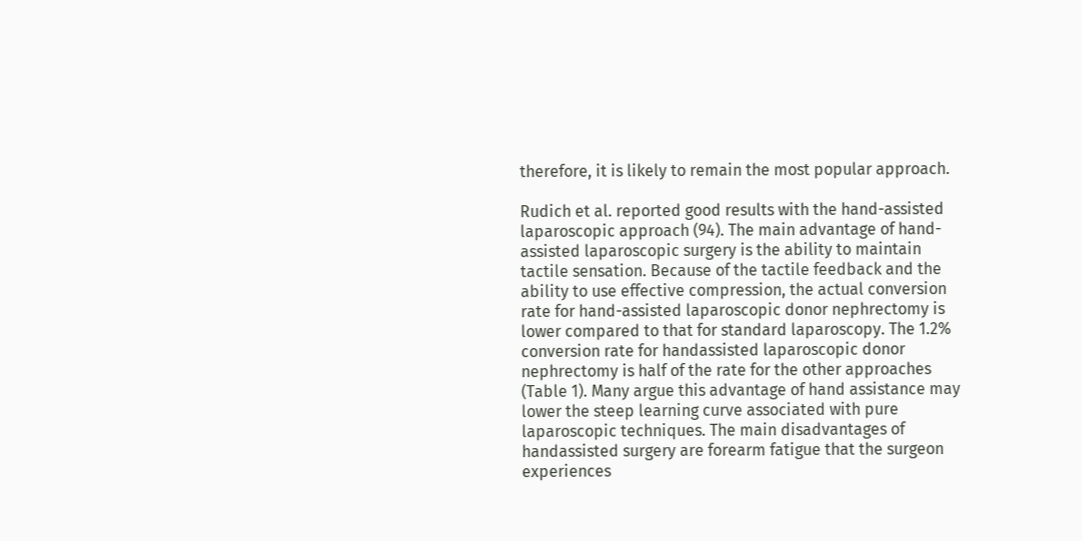therefore, it is likely to remain the most popular approach.

Rudich et al. reported good results with the hand-assisted laparoscopic approach (94). The main advantage of hand-assisted laparoscopic surgery is the ability to maintain tactile sensation. Because of the tactile feedback and the ability to use effective compression, the actual conversion rate for hand-assisted laparoscopic donor nephrectomy is lower compared to that for standard laparoscopy. The 1.2% conversion rate for handassisted laparoscopic donor nephrectomy is half of the rate for the other approaches (Table 1). Many argue this advantage of hand assistance may lower the steep learning curve associated with pure laparoscopic techniques. The main disadvantages of handassisted surgery are forearm fatigue that the surgeon experiences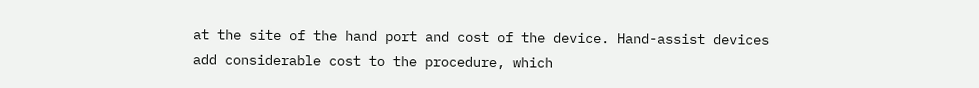at the site of the hand port and cost of the device. Hand-assist devices add considerable cost to the procedure, which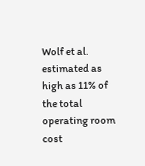Wolf et al. estimated as high as 11% of the total operating room cost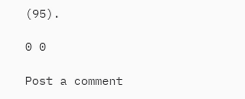(95).

0 0

Post a comment